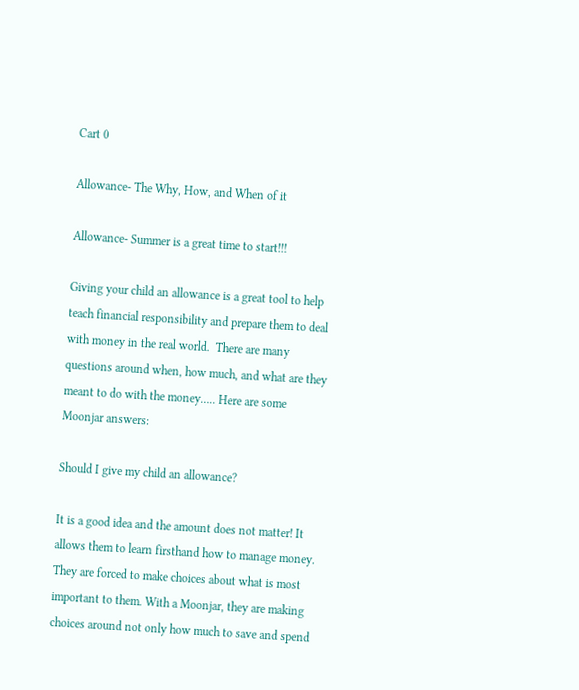Cart 0

Allowance- The Why, How, and When of it

Allowance- Summer is a great time to start!!!

Giving your child an allowance is a great tool to help teach financial responsibility and prepare them to deal with money in the real world.  There are many questions around when, how much, and what are they meant to do with the money….. Here are some Moonjar answers:

Should I give my child an allowance?

It is a good idea and the amount does not matter! It allows them to learn firsthand how to manage money. They are forced to make choices about what is most important to them. With a Moonjar, they are making choices around not only how much to save and spend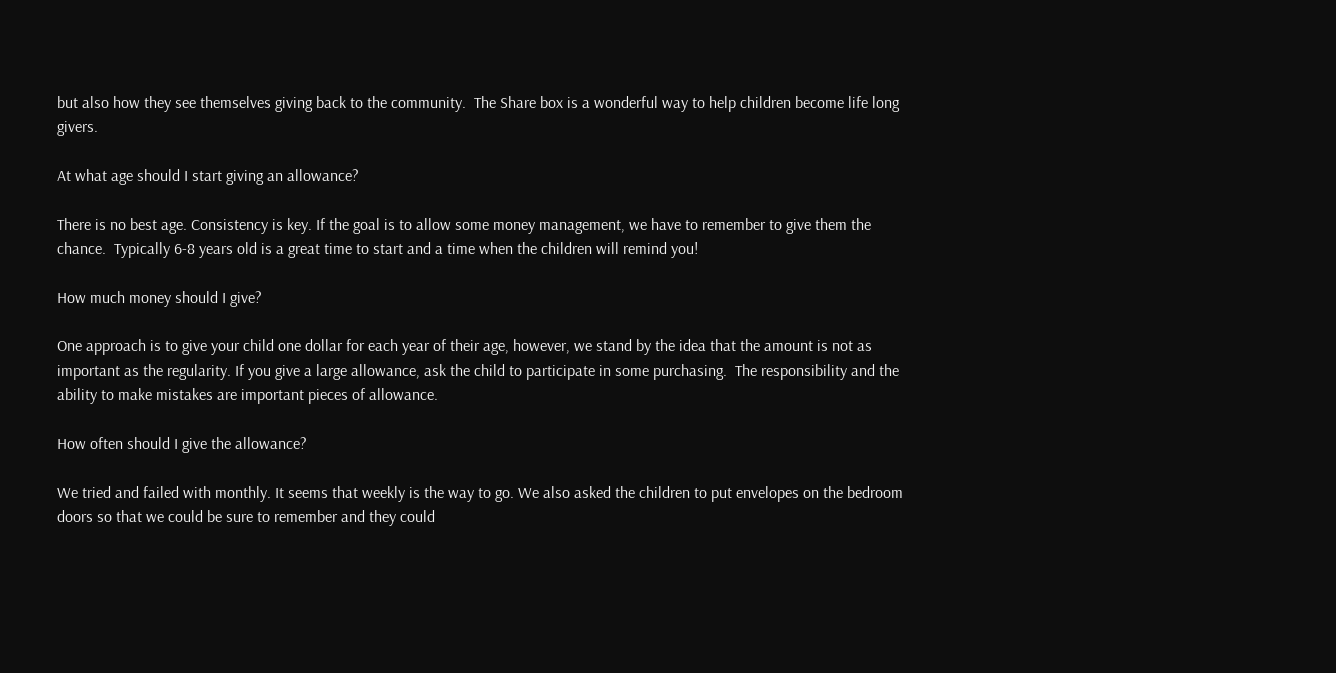but also how they see themselves giving back to the community.  The Share box is a wonderful way to help children become life long givers.

At what age should I start giving an allowance?

There is no best age. Consistency is key. If the goal is to allow some money management, we have to remember to give them the chance.  Typically 6-8 years old is a great time to start and a time when the children will remind you!

How much money should I give?

One approach is to give your child one dollar for each year of their age, however, we stand by the idea that the amount is not as important as the regularity. If you give a large allowance, ask the child to participate in some purchasing.  The responsibility and the ability to make mistakes are important pieces of allowance.

How often should I give the allowance?

We tried and failed with monthly. It seems that weekly is the way to go. We also asked the children to put envelopes on the bedroom doors so that we could be sure to remember and they could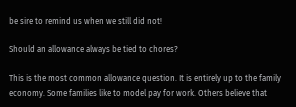be sire to remind us when we still did not!

Should an allowance always be tied to chores?

This is the most common allowance question. It is entirely up to the family economy. Some families like to model pay for work. Others believe that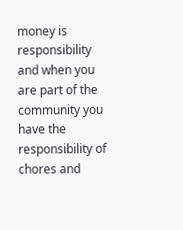money is responsibility and when you are part of the community you have the responsibility of chores and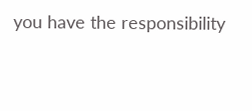you have the responsibility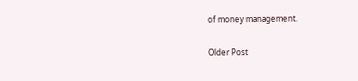of money management.

Older Post